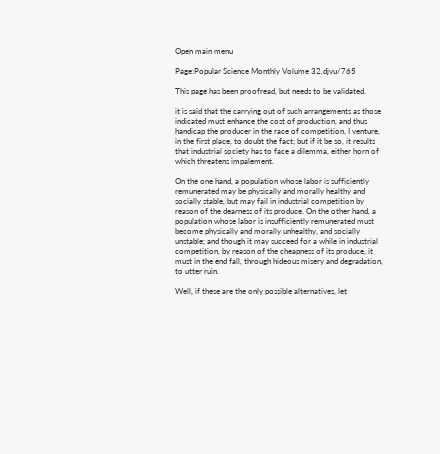Open main menu

Page:Popular Science Monthly Volume 32.djvu/765

This page has been proofread, but needs to be validated.

it is said that the carrying out of such arrangements as those indicated must enhance the cost of production, and thus handicap the producer in the race of competition, I venture, in the first place, to doubt the fact; but if it be so, it results that industrial society has to face a dilemma, either horn of which threatens impalement.

On the one hand, a population whose labor is sufficiently remunerated may be physically and morally healthy and socially stable, but may fail in industrial competition by reason of the dearness of its produce. On the other hand, a population whose labor is insufficiently remunerated must become physically and morally unhealthy, and socially unstable; and though it may succeed for a while in industrial competition, by reason of the cheapness of its produce, it must in the end fall, through hideous misery and degradation, to utter ruin.

Well, if these are the only possible alternatives, let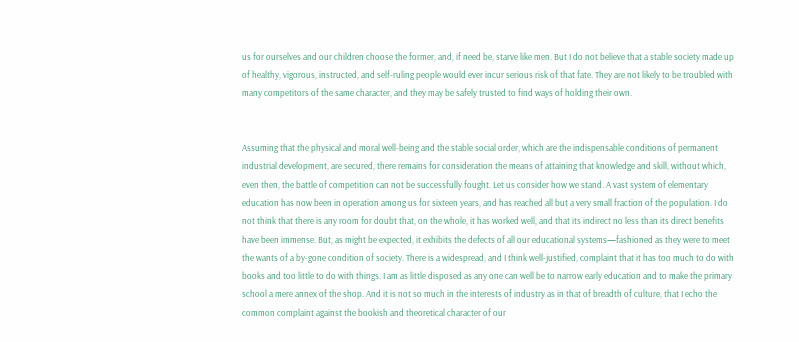us for ourselves and our children choose the former, and, if need be, starve like men. But I do not believe that a stable society made up of healthy, vigorous, instructed, and self-ruling people would ever incur serious risk of that fate. They are not likely to be troubled with many competitors of the same character, and they may be safely trusted to find ways of holding their own.


Assuming that the physical and moral well-being and the stable social order, which are the indispensable conditions of permanent industrial development, are secured, there remains for consideration the means of attaining that knowledge and skill, without which, even then, the battle of competition can not be successfully fought. Let us consider how we stand. A vast system of elementary education has now been in operation among us for sixteen years, and has reached all but a very small fraction of the population. I do not think that there is any room for doubt that, on the whole, it has worked well, and that its indirect no less than its direct benefits have been immense. But, as might be expected, it exhibits the defects of all our educational systems—fashioned as they were to meet the wants of a by-gone condition of society. There is a widespread, and I think well-justified, complaint that it has too much to do with books and too little to do with things. I am as little disposed as any one can well be to narrow early education and to make the primary school a mere annex of the shop. And it is not so much in the interests of industry as in that of breadth of culture, that I echo the common complaint against the bookish and theoretical character of our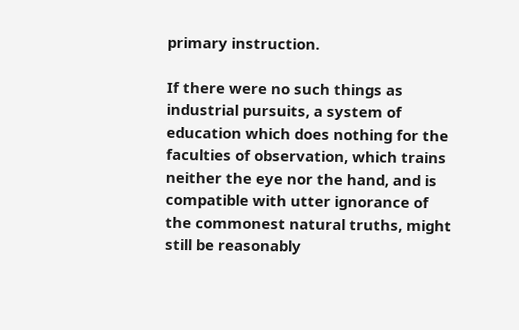primary instruction.

If there were no such things as industrial pursuits, a system of education which does nothing for the faculties of observation, which trains neither the eye nor the hand, and is compatible with utter ignorance of the commonest natural truths, might still be reasonably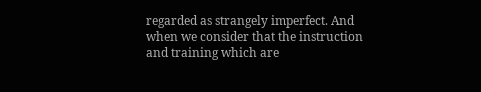regarded as strangely imperfect. And when we consider that the instruction and training which are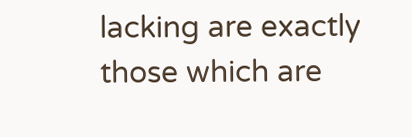lacking are exactly those which are